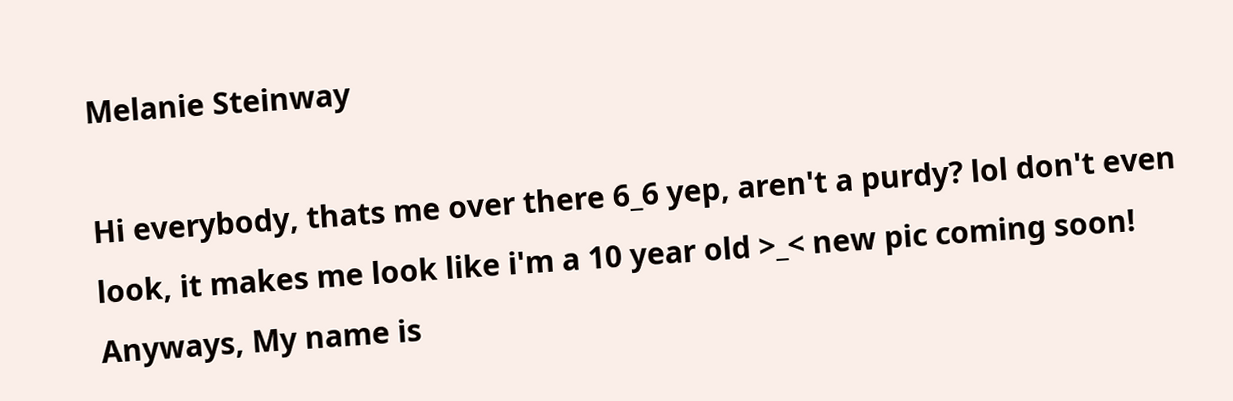Melanie Steinway

Hi everybody, thats me over there 6_6 yep, aren't a purdy? lol don't even look, it makes me look like i'm a 10 year old >_< new pic coming soon! Anyways, My name is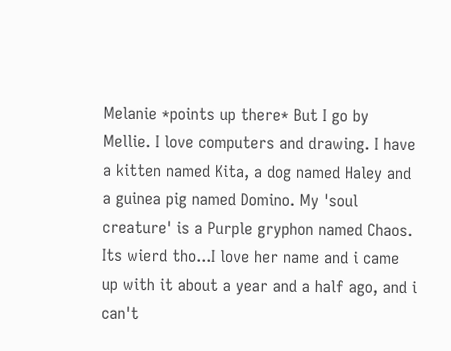Melanie *points up there* But I go by Mellie. I love computers and drawing. I have a kitten named Kita, a dog named Haley and a guinea pig named Domino. My 'soul creature' is a Purple gryphon named Chaos. Its wierd tho...I love her name and i came up with it about a year and a half ago, and i can't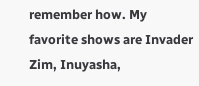remember how. My favorite shows are Invader Zim, Inuyasha,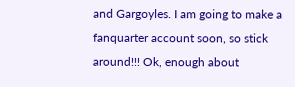and Gargoyles. I am going to make a fanquarter account soon, so stick around!!! Ok, enough about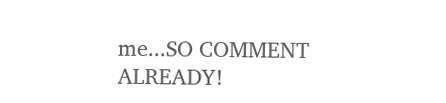me...SO COMMENT ALREADY!